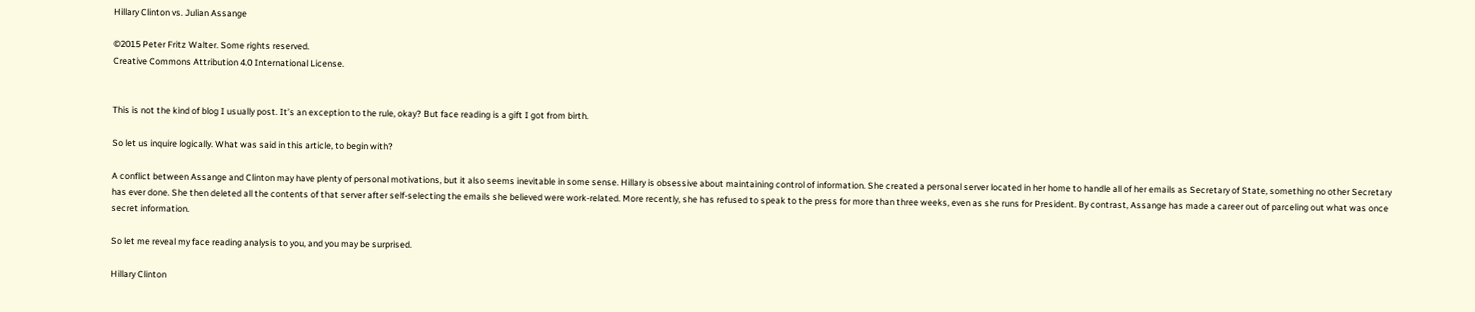Hillary Clinton vs. Julian Assange

©2015 Peter Fritz Walter. Some rights reserved.
Creative Commons Attribution 4.0 International License.


This is not the kind of blog I usually post. It’s an exception to the rule, okay? But face reading is a gift I got from birth.

So let us inquire logically. What was said in this article, to begin with?

A conflict between Assange and Clinton may have plenty of personal motivations, but it also seems inevitable in some sense. Hillary is obsessive about maintaining control of information. She created a personal server located in her home to handle all of her emails as Secretary of State, something no other Secretary has ever done. She then deleted all the contents of that server after self-selecting the emails she believed were work-related. More recently, she has refused to speak to the press for more than three weeks, even as she runs for President. By contrast, Assange has made a career out of parceling out what was once secret information.

So let me reveal my face reading analysis to you, and you may be surprised.

Hillary Clinton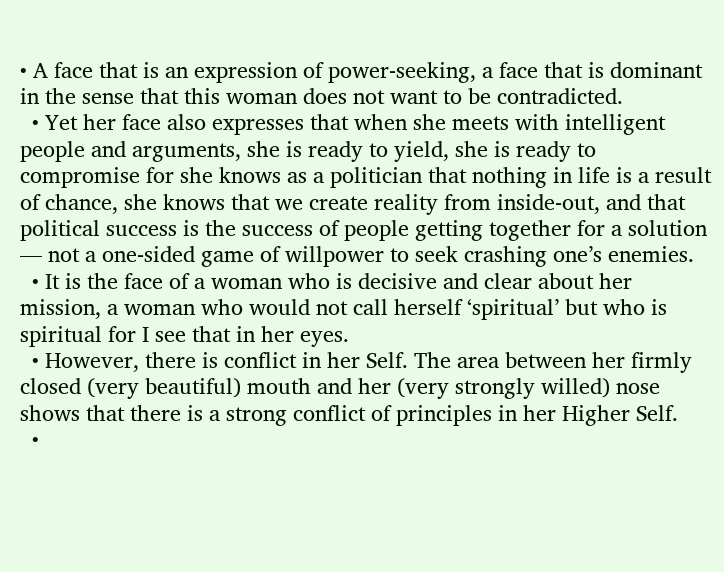• A face that is an expression of power-seeking, a face that is dominant in the sense that this woman does not want to be contradicted.
  • Yet her face also expresses that when she meets with intelligent people and arguments, she is ready to yield, she is ready to compromise for she knows as a politician that nothing in life is a result of chance, she knows that we create reality from inside-out, and that political success is the success of people getting together for a solution — not a one-sided game of willpower to seek crashing one’s enemies.
  • It is the face of a woman who is decisive and clear about her mission, a woman who would not call herself ‘spiritual’ but who is spiritual for I see that in her eyes.
  • However, there is conflict in her Self. The area between her firmly closed (very beautiful) mouth and her (very strongly willed) nose shows that there is a strong conflict of principles in her Higher Self.
  •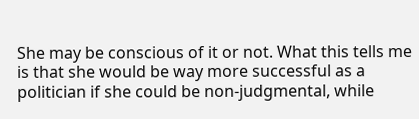She may be conscious of it or not. What this tells me is that she would be way more successful as a politician if she could be non-judgmental, while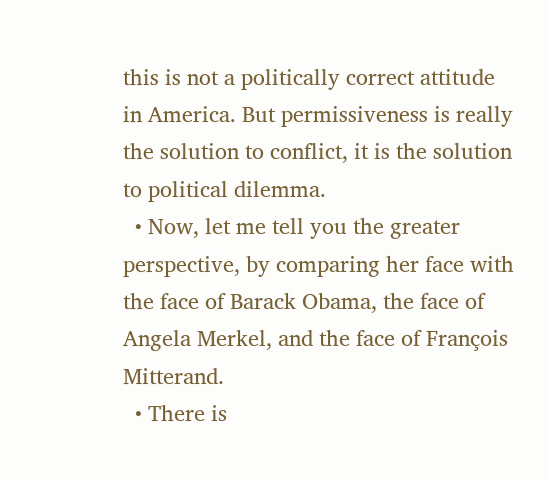this is not a politically correct attitude in America. But permissiveness is really the solution to conflict, it is the solution to political dilemma.
  • Now, let me tell you the greater perspective, by comparing her face with the face of Barack Obama, the face of Angela Merkel, and the face of François Mitterand.
  • There is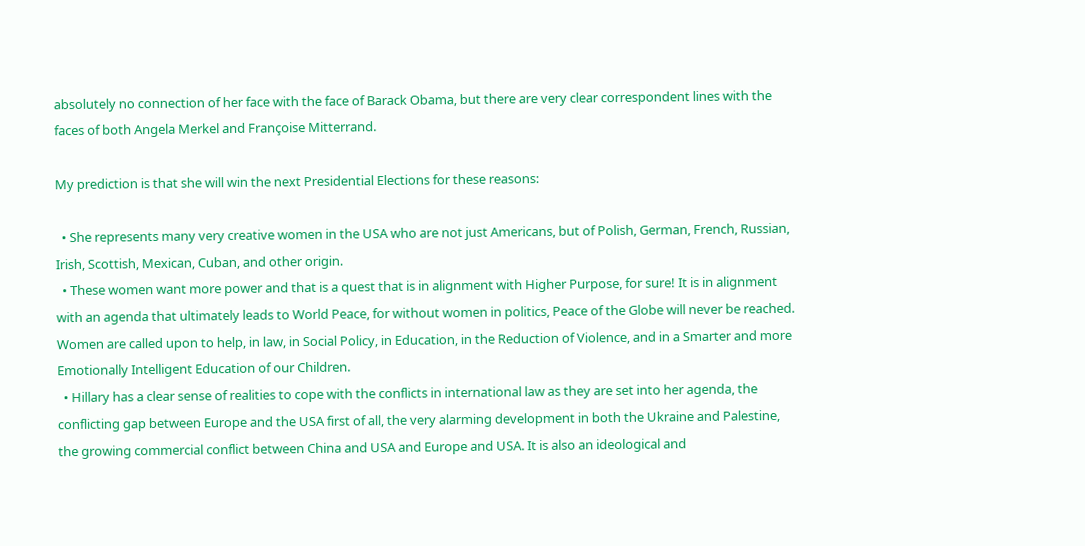absolutely no connection of her face with the face of Barack Obama, but there are very clear correspondent lines with the faces of both Angela Merkel and Françoise Mitterrand.

My prediction is that she will win the next Presidential Elections for these reasons:

  • She represents many very creative women in the USA who are not just Americans, but of Polish, German, French, Russian, Irish, Scottish, Mexican, Cuban, and other origin.
  • These women want more power and that is a quest that is in alignment with Higher Purpose, for sure! It is in alignment with an agenda that ultimately leads to World Peace, for without women in politics, Peace of the Globe will never be reached. Women are called upon to help, in law, in Social Policy, in Education, in the Reduction of Violence, and in a Smarter and more Emotionally Intelligent Education of our Children.
  • Hillary has a clear sense of realities to cope with the conflicts in international law as they are set into her agenda, the conflicting gap between Europe and the USA first of all, the very alarming development in both the Ukraine and Palestine, the growing commercial conflict between China and USA and Europe and USA. It is also an ideological and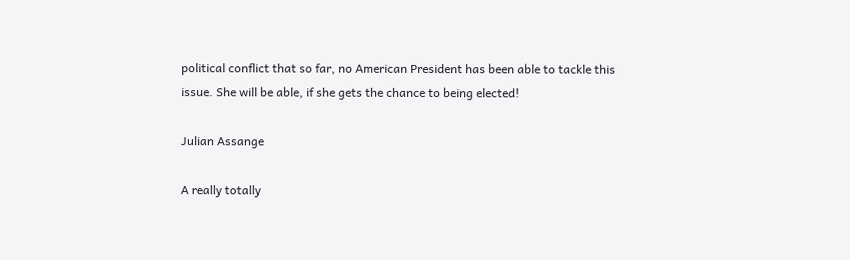political conflict that so far, no American President has been able to tackle this issue. She will be able, if she gets the chance to being elected!

Julian Assange

A really totally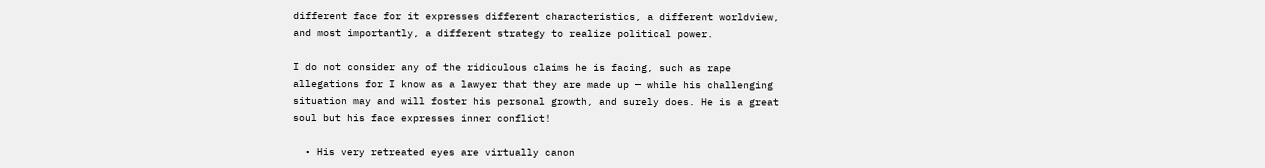different face for it expresses different characteristics, a different worldview, and most importantly, a different strategy to realize political power.

I do not consider any of the ridiculous claims he is facing, such as rape allegations for I know as a lawyer that they are made up — while his challenging situation may and will foster his personal growth, and surely does. He is a great soul but his face expresses inner conflict!

  • His very retreated eyes are virtually canon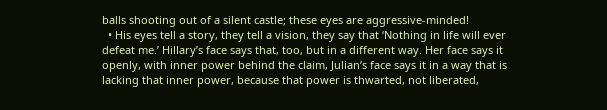balls shooting out of a silent castle; these eyes are aggressive-minded!
  • His eyes tell a story, they tell a vision, they say that ‘Nothing in life will ever defeat me.’ Hillary’s face says that, too, but in a different way. Her face says it openly, with inner power behind the claim, Julian’s face says it in a way that is lacking that inner power, because that power is thwarted, not liberated,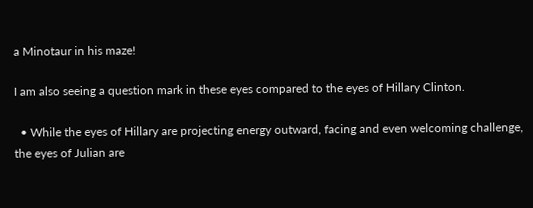a Minotaur in his maze!

I am also seeing a question mark in these eyes compared to the eyes of Hillary Clinton.

  • While the eyes of Hillary are projecting energy outward, facing and even welcoming challenge, the eyes of Julian are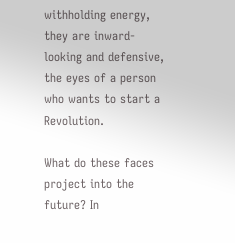withholding energy, they are inward-looking and defensive, the eyes of a person who wants to start a Revolution.

What do these faces project into the future? In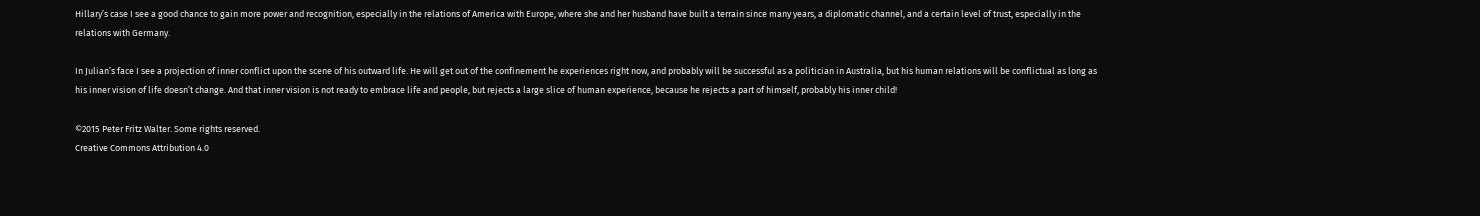Hillary’s case I see a good chance to gain more power and recognition, especially in the relations of America with Europe, where she and her husband have built a terrain since many years, a diplomatic channel, and a certain level of trust, especially in the relations with Germany.

In Julian’s face I see a projection of inner conflict upon the scene of his outward life. He will get out of the confinement he experiences right now, and probably will be successful as a politician in Australia, but his human relations will be conflictual as long as his inner vision of life doesn’t change. And that inner vision is not ready to embrace life and people, but rejects a large slice of human experience, because he rejects a part of himself, probably his inner child!

©2015 Peter Fritz Walter. Some rights reserved.
Creative Commons Attribution 4.0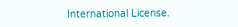International License.